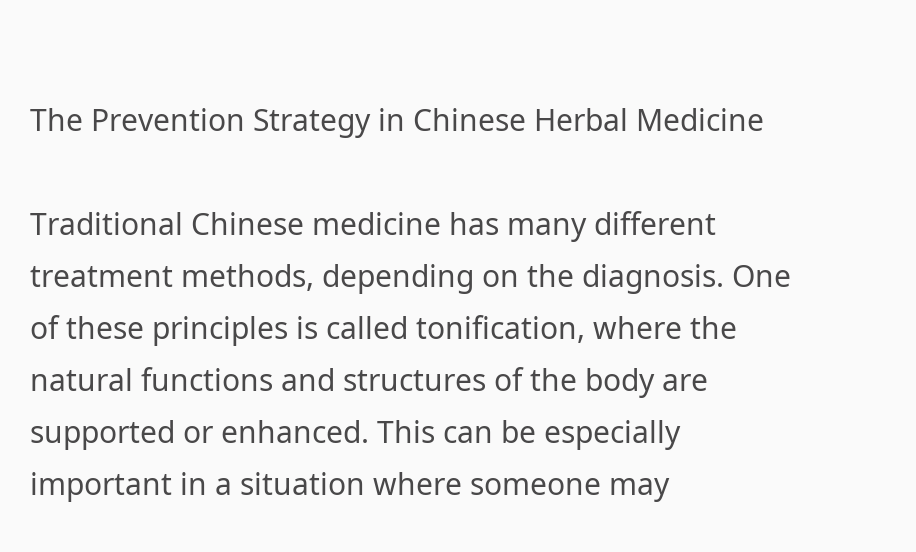The Prevention Strategy in Chinese Herbal Medicine

Traditional Chinese medicine has many different treatment methods, depending on the diagnosis. One of these principles is called tonification, where the natural functions and structures of the body are supported or enhanced. This can be especially important in a situation where someone may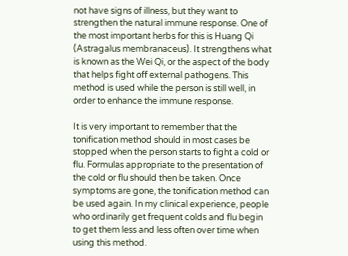not have signs of illness, but they want to strengthen the natural immune response. One of the most important herbs for this is Huang Qi (Astragalus membranaceus). It strengthens what is known as the Wei Qi, or the aspect of the body that helps fight off external pathogens. This method is used while the person is still well, in order to enhance the immune response.

It is very important to remember that the tonification method should in most cases be stopped when the person starts to fight a cold or flu. Formulas appropriate to the presentation of the cold or flu should then be taken. Once symptoms are gone, the tonification method can be used again. In my clinical experience, people who ordinarily get frequent colds and flu begin to get them less and less often over time when using this method.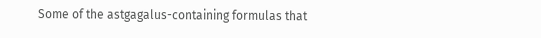Some of the astgagalus-containing formulas that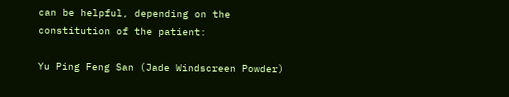can be helpful, depending on the constitution of the patient:

Yu Ping Feng San (Jade Windscreen Powder)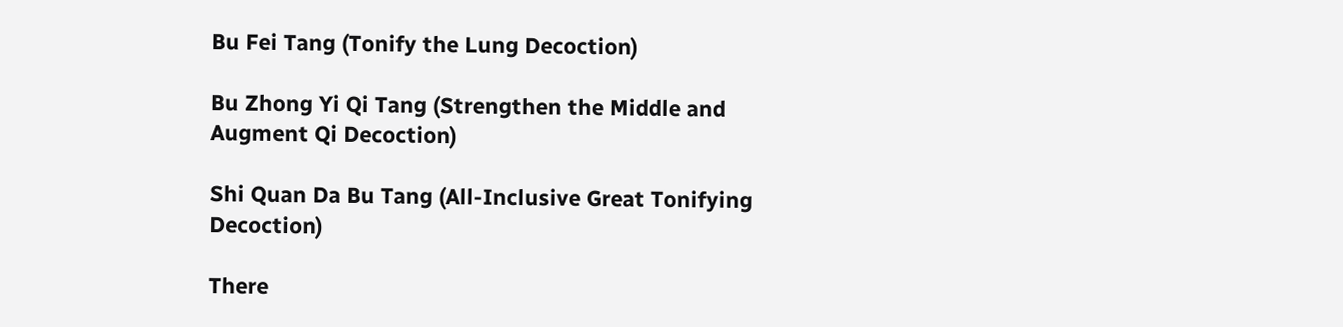Bu Fei Tang (Tonify the Lung Decoction)

Bu Zhong Yi Qi Tang (Strengthen the Middle and Augment Qi Decoction)

Shi Quan Da Bu Tang (All-Inclusive Great Tonifying Decoction)

There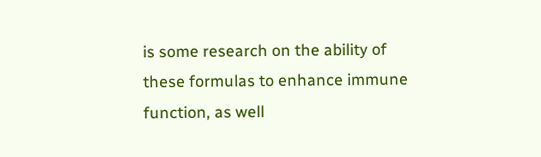is some research on the ability of these formulas to enhance immune function, as well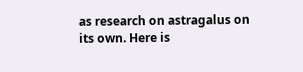as research on astragalus on its own. Here is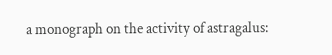a monograph on the activity of astragalus: